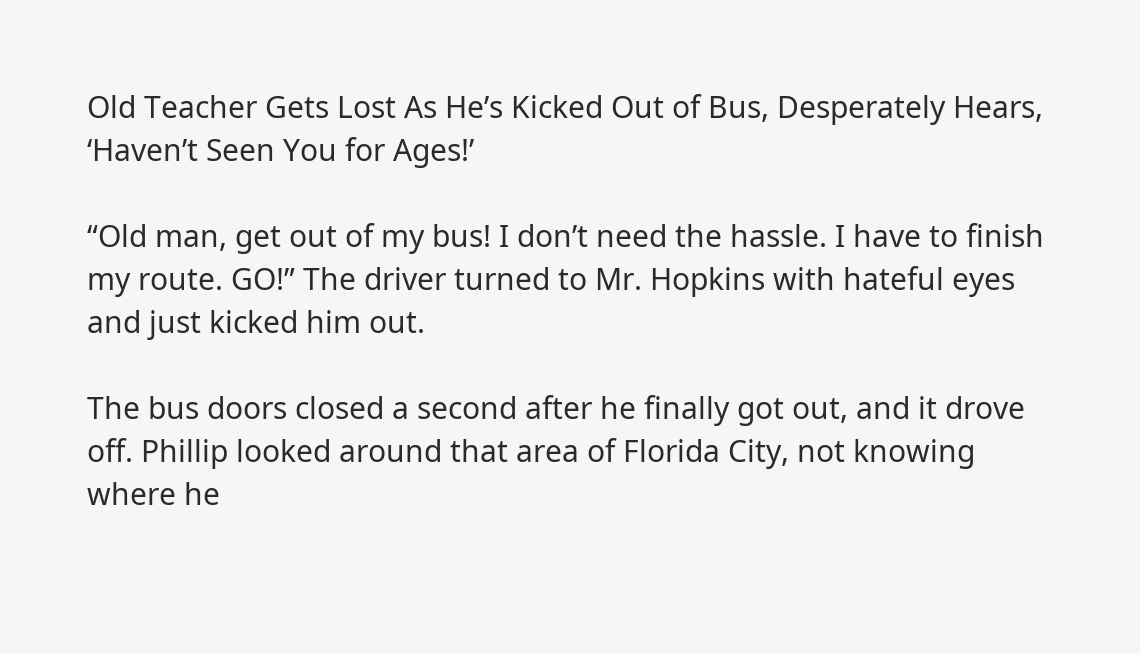Old Teacher Gets Lost As He’s Kicked Out of Bus, Desperately Hears, ‘Haven’t Seen You for Ages!’

“Old man, get out of my bus! I don’t need the hassle. I have to finish my route. GO!” The driver turned to Mr. Hopkins with hateful eyes and just kicked him out.

The bus doors closed a second after he finally got out, and it drove off. Phillip looked around that area of Florida City, not knowing where he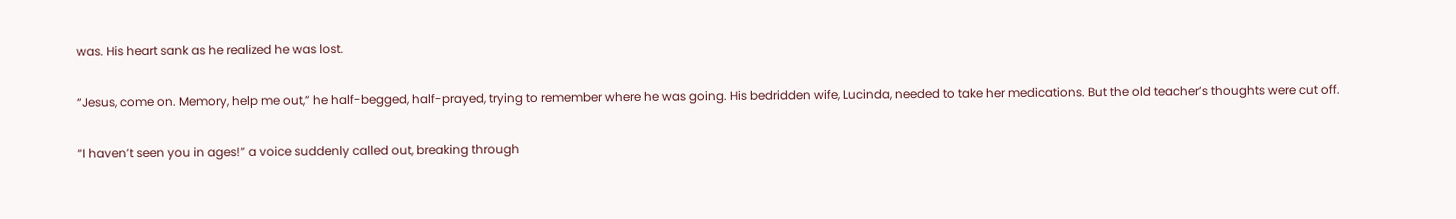was. His heart sank as he realized he was lost.

“Jesus, come on. Memory, help me out,” he half-begged, half-prayed, trying to remember where he was going. His bedridden wife, Lucinda, needed to take her medications. But the old teacher’s thoughts were cut off.

“I haven’t seen you in ages!” a voice suddenly called out, breaking through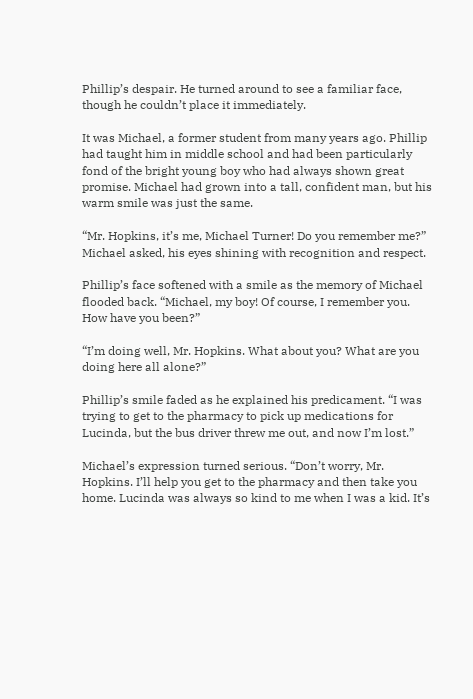Phillip’s despair. He turned around to see a familiar face, though he couldn’t place it immediately.

It was Michael, a former student from many years ago. Phillip had taught him in middle school and had been particularly fond of the bright young boy who had always shown great promise. Michael had grown into a tall, confident man, but his warm smile was just the same.

“Mr. Hopkins, it’s me, Michael Turner! Do you remember me?” Michael asked, his eyes shining with recognition and respect.

Phillip’s face softened with a smile as the memory of Michael flooded back. “Michael, my boy! Of course, I remember you. How have you been?”

“I’m doing well, Mr. Hopkins. What about you? What are you doing here all alone?”

Phillip’s smile faded as he explained his predicament. “I was trying to get to the pharmacy to pick up medications for Lucinda, but the bus driver threw me out, and now I’m lost.”

Michael’s expression turned serious. “Don’t worry, Mr. Hopkins. I’ll help you get to the pharmacy and then take you home. Lucinda was always so kind to me when I was a kid. It’s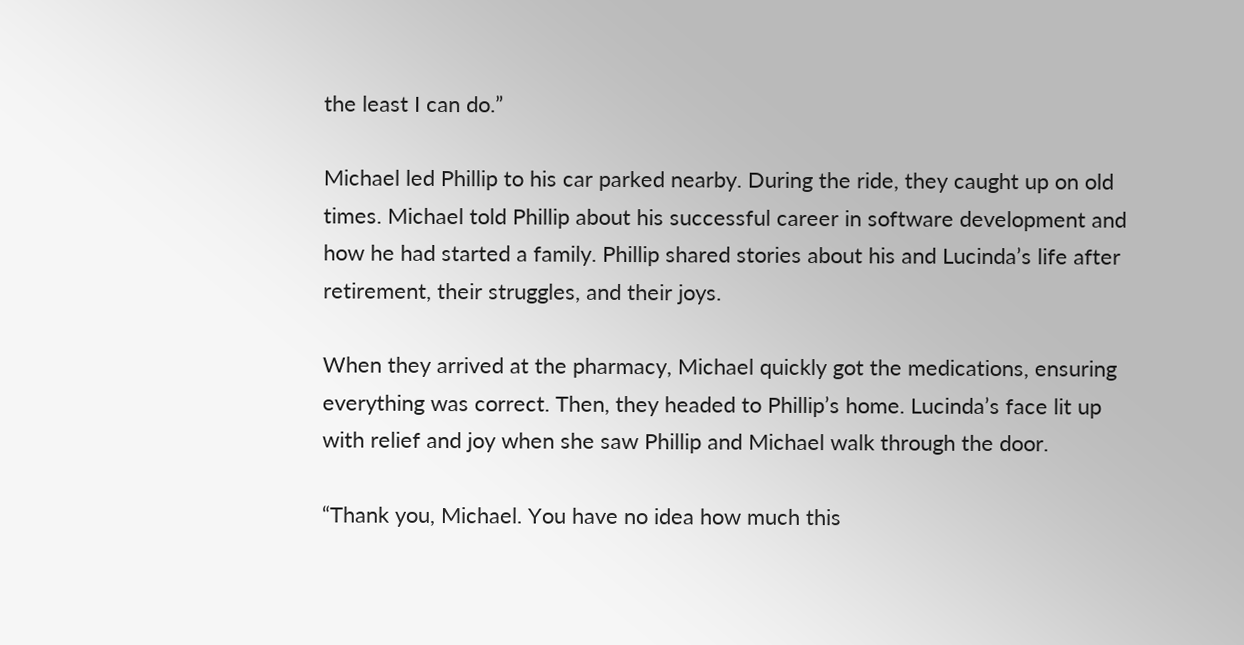the least I can do.”

Michael led Phillip to his car parked nearby. During the ride, they caught up on old times. Michael told Phillip about his successful career in software development and how he had started a family. Phillip shared stories about his and Lucinda’s life after retirement, their struggles, and their joys.

When they arrived at the pharmacy, Michael quickly got the medications, ensuring everything was correct. Then, they headed to Phillip’s home. Lucinda’s face lit up with relief and joy when she saw Phillip and Michael walk through the door.

“Thank you, Michael. You have no idea how much this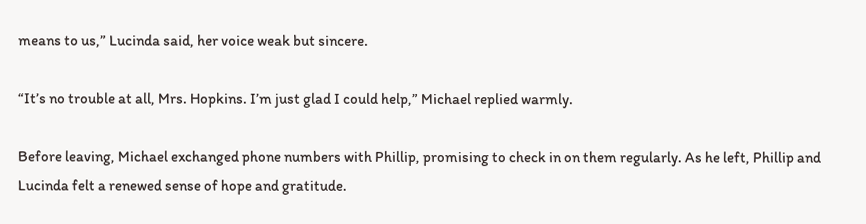means to us,” Lucinda said, her voice weak but sincere.

“It’s no trouble at all, Mrs. Hopkins. I’m just glad I could help,” Michael replied warmly.

Before leaving, Michael exchanged phone numbers with Phillip, promising to check in on them regularly. As he left, Phillip and Lucinda felt a renewed sense of hope and gratitude.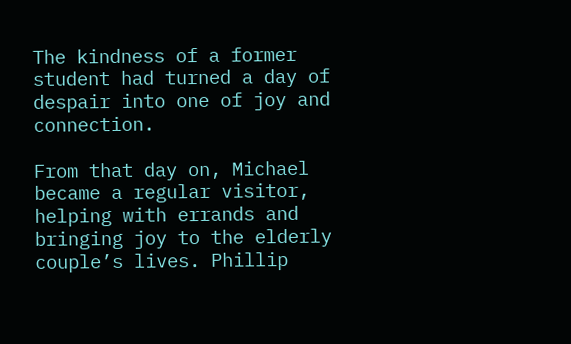The kindness of a former student had turned a day of despair into one of joy and connection.

From that day on, Michael became a regular visitor, helping with errands and bringing joy to the elderly couple’s lives. Phillip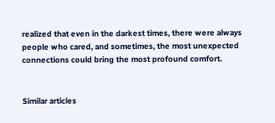realized that even in the darkest times, there were always people who cared, and sometimes, the most unexpected connections could bring the most profound comfort.


Similar articles